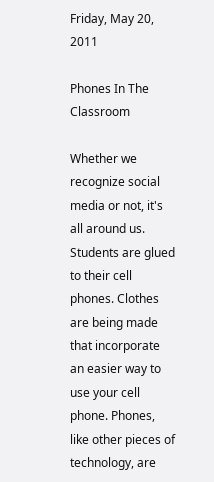Friday, May 20, 2011

Phones In The Classroom

Whether we recognize social media or not, it's all around us. Students are glued to their cell phones. Clothes are being made that incorporate an easier way to use your cell phone. Phones, like other pieces of technology, are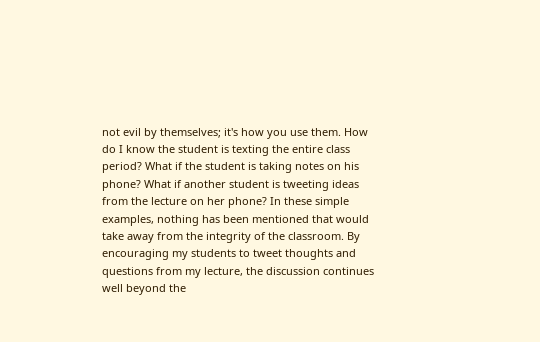not evil by themselves; it's how you use them. How do I know the student is texting the entire class period? What if the student is taking notes on his phone? What if another student is tweeting ideas from the lecture on her phone? In these simple examples, nothing has been mentioned that would take away from the integrity of the classroom. By encouraging my students to tweet thoughts and questions from my lecture, the discussion continues well beyond the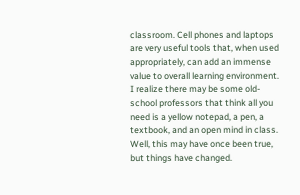classroom. Cell phones and laptops are very useful tools that, when used appropriately, can add an immense value to overall learning environment. I realize there may be some old-school professors that think all you need is a yellow notepad, a pen, a textbook, and an open mind in class. Well, this may have once been true, but things have changed.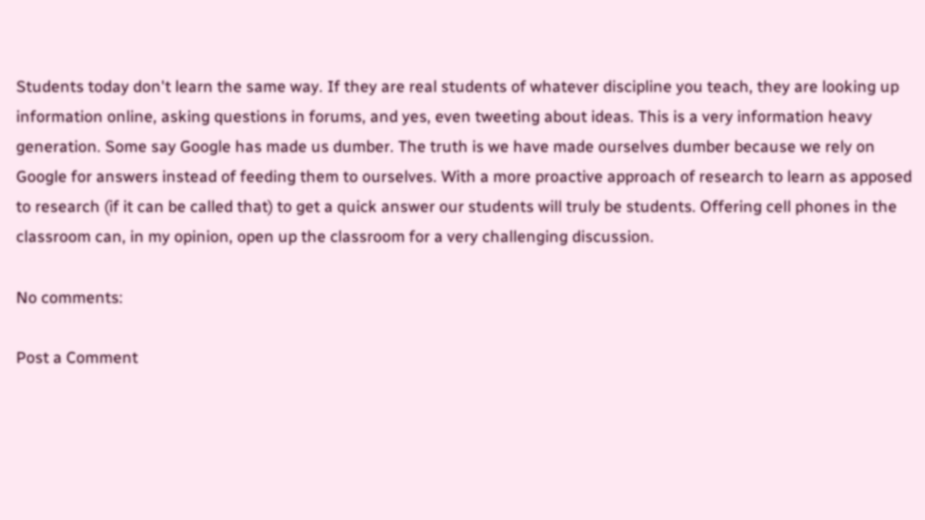Students today don't learn the same way. If they are real students of whatever discipline you teach, they are looking up information online, asking questions in forums, and yes, even tweeting about ideas. This is a very information heavy generation. Some say Google has made us dumber. The truth is we have made ourselves dumber because we rely on Google for answers instead of feeding them to ourselves. With a more proactive approach of research to learn as apposed to research (if it can be called that) to get a quick answer our students will truly be students. Offering cell phones in the classroom can, in my opinion, open up the classroom for a very challenging discussion.

No comments:

Post a Comment